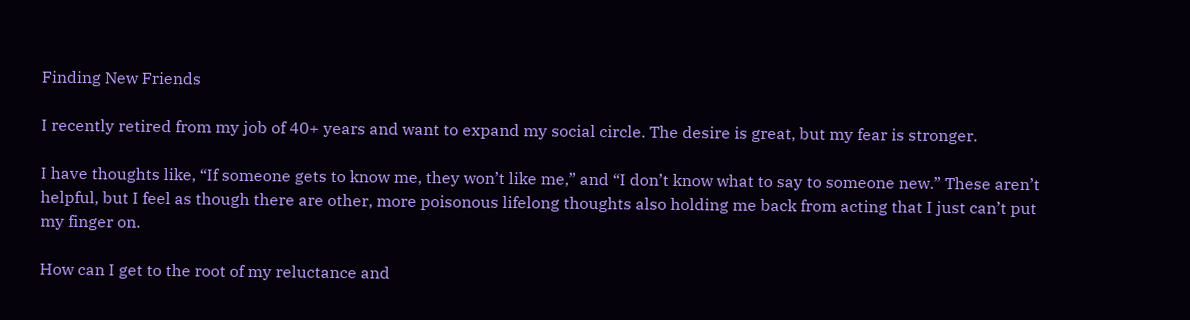Finding New Friends

I recently retired from my job of 40+ years and want to expand my social circle. The desire is great, but my fear is stronger.

I have thoughts like, “If someone gets to know me, they won’t like me,” and “I don’t know what to say to someone new.” These aren’t helpful, but I feel as though there are other, more poisonous lifelong thoughts also holding me back from acting that I just can’t put my finger on.

How can I get to the root of my reluctance and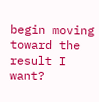begin moving toward the result I want?